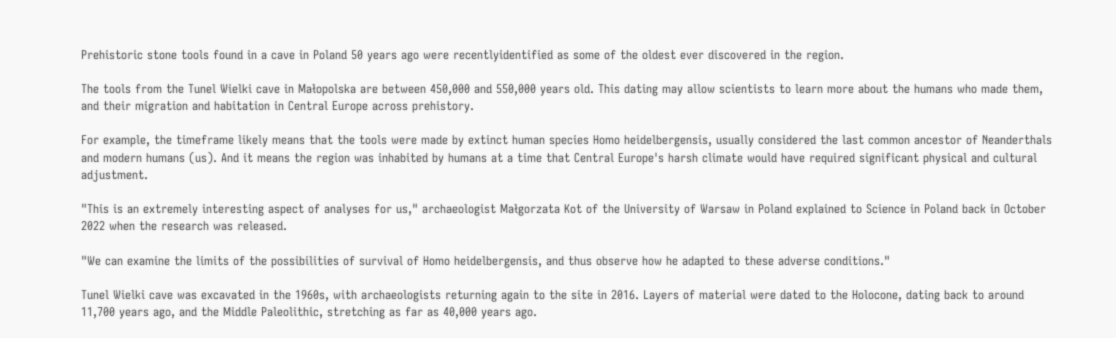Prehistoric stone tools found in a cave in Poland 50 years ago were recentlyidentified as some of the oldest ever discovered in the region.

The tools from the Tunel Wielki cave in Małopolska are between 450,000 and 550,000 years old. This dating may allow scientists to learn more about the humans who made them, and their migration and habitation in Central Europe across prehistory.

For example, the timeframe likely means that the tools were made by extinct human species Homo heidelbergensis, usually considered the last common ancestor of Neanderthals and modern humans (us). And it means the region was inhabited by humans at a time that Central Europe's harsh climate would have required significant physical and cultural adjustment.

"This is an extremely interesting aspect of analyses for us," archaeologist Małgorzata Kot of the University of Warsaw in Poland explained to Science in Poland back in October 2022 when the research was released.

"We can examine the limits of the possibilities of survival of Homo heidelbergensis, and thus observe how he adapted to these adverse conditions."

Tunel Wielki cave was excavated in the 1960s, with archaeologists returning again to the site in 2016. Layers of material were dated to the Holocone, dating back to around 11,700 years ago, and the Middle Paleolithic, stretching as far as 40,000 years ago.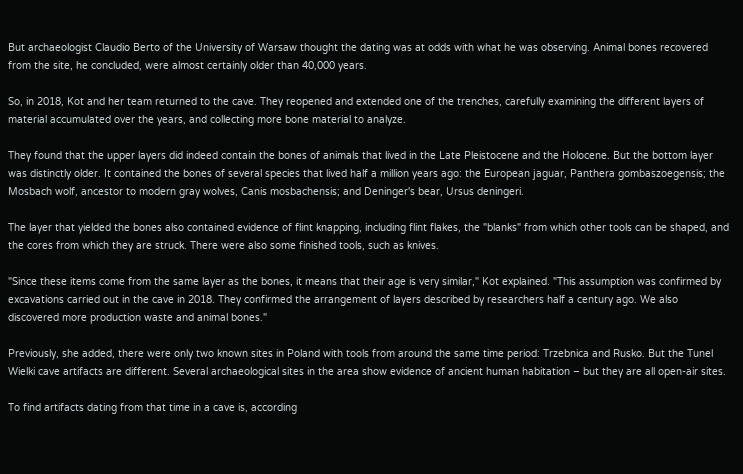But archaeologist Claudio Berto of the University of Warsaw thought the dating was at odds with what he was observing. Animal bones recovered from the site, he concluded, were almost certainly older than 40,000 years.

So, in 2018, Kot and her team returned to the cave. They reopened and extended one of the trenches, carefully examining the different layers of material accumulated over the years, and collecting more bone material to analyze.

They found that the upper layers did indeed contain the bones of animals that lived in the Late Pleistocene and the Holocene. But the bottom layer was distinctly older. It contained the bones of several species that lived half a million years ago: the European jaguar, Panthera gombaszoegensis; the Mosbach wolf, ancestor to modern gray wolves, Canis mosbachensis; and Deninger's bear, Ursus deningeri.

The layer that yielded the bones also contained evidence of flint knapping, including flint flakes, the "blanks" from which other tools can be shaped, and the cores from which they are struck. There were also some finished tools, such as knives.

"Since these items come from the same layer as the bones, it means that their age is very similar," Kot explained. "This assumption was confirmed by excavations carried out in the cave in 2018. They confirmed the arrangement of layers described by researchers half a century ago. We also discovered more production waste and animal bones."

Previously, she added, there were only two known sites in Poland with tools from around the same time period: Trzebnica and Rusko. But the Tunel Wielki cave artifacts are different. Several archaeological sites in the area show evidence of ancient human habitation – but they are all open-air sites.

To find artifacts dating from that time in a cave is, according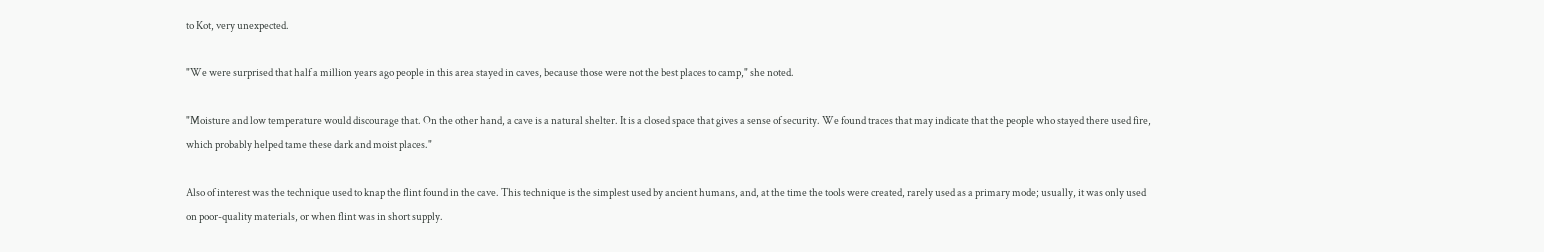to Kot, very unexpected.

"We were surprised that half a million years ago people in this area stayed in caves, because those were not the best places to camp," she noted.

"Moisture and low temperature would discourage that. On the other hand, a cave is a natural shelter. It is a closed space that gives a sense of security. We found traces that may indicate that the people who stayed there used fire, which probably helped tame these dark and moist places."

Also of interest was the technique used to knap the flint found in the cave. This technique is the simplest used by ancient humans, and, at the time the tools were created, rarely used as a primary mode; usually, it was only used on poor-quality materials, or when flint was in short supply.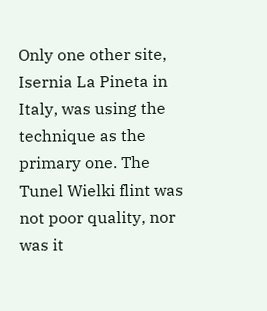Only one other site, Isernia La Pineta in Italy, was using the technique as the primary one. The Tunel Wielki flint was not poor quality, nor was it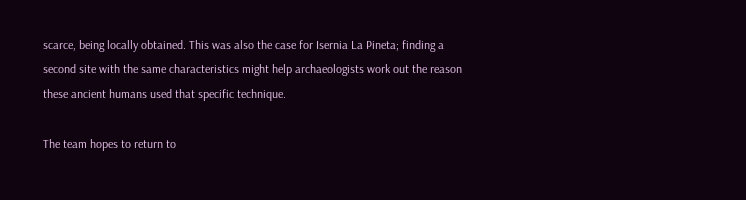scarce, being locally obtained. This was also the case for Isernia La Pineta; finding a second site with the same characteristics might help archaeologists work out the reason these ancient humans used that specific technique.

The team hopes to return to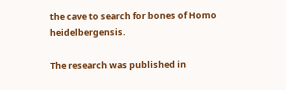the cave to search for bones of Homo heidelbergensis.

The research was published in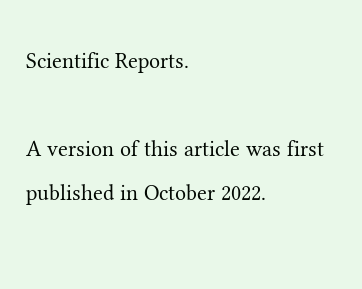Scientific Reports.

A version of this article was first published in October 2022.